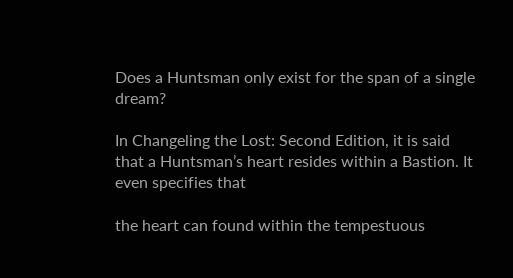Does a Huntsman only exist for the span of a single dream?

In Changeling the Lost: Second Edition, it is said that a Huntsman’s heart resides within a Bastion. It even specifies that

the heart can found within the tempestuous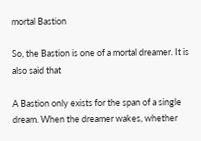mortal Bastion

So, the Bastion is one of a mortal dreamer. It is also said that

A Bastion only exists for the span of a single dream. When the dreamer wakes, whether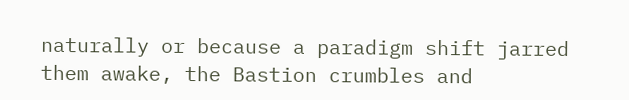naturally or because a paradigm shift jarred them awake, the Bastion crumbles and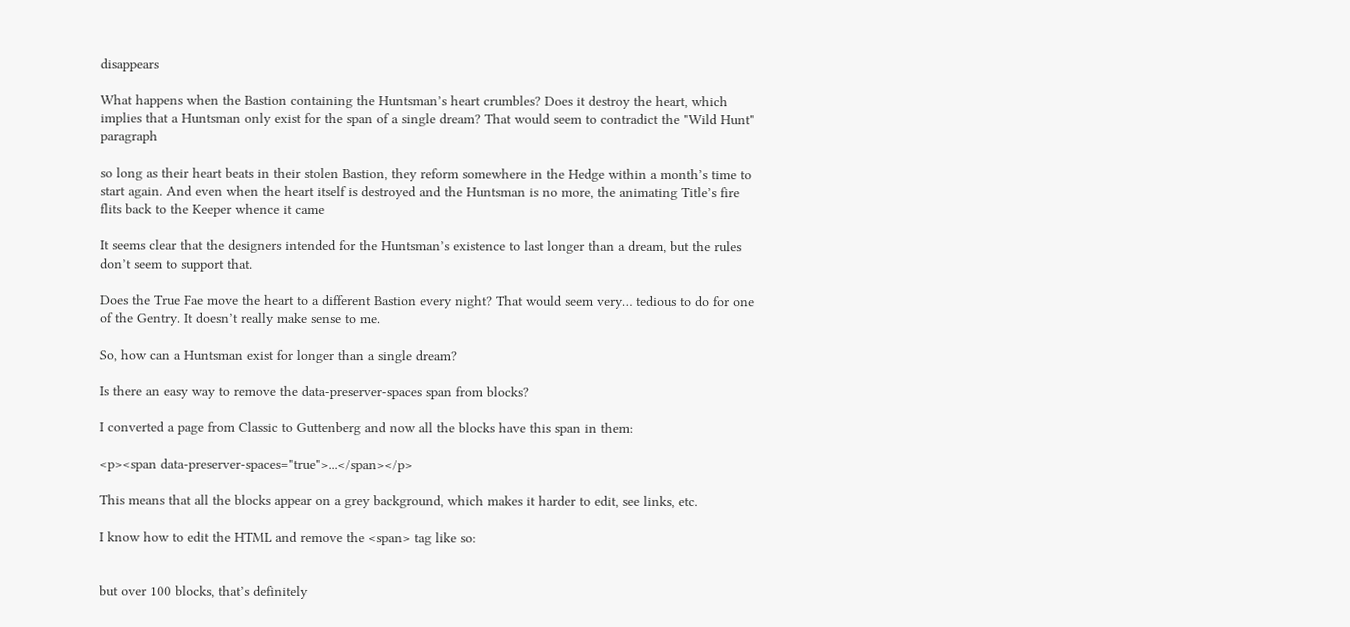disappears

What happens when the Bastion containing the Huntsman’s heart crumbles? Does it destroy the heart, which implies that a Huntsman only exist for the span of a single dream? That would seem to contradict the "Wild Hunt" paragraph

so long as their heart beats in their stolen Bastion, they reform somewhere in the Hedge within a month’s time to start again. And even when the heart itself is destroyed and the Huntsman is no more, the animating Title’s fire flits back to the Keeper whence it came

It seems clear that the designers intended for the Huntsman’s existence to last longer than a dream, but the rules don’t seem to support that.

Does the True Fae move the heart to a different Bastion every night? That would seem very… tedious to do for one of the Gentry. It doesn’t really make sense to me.

So, how can a Huntsman exist for longer than a single dream?

Is there an easy way to remove the data-preserver-spaces span from blocks?

I converted a page from Classic to Guttenberg and now all the blocks have this span in them:

<p><span data-preserver-spaces="true">...</span></p>

This means that all the blocks appear on a grey background, which makes it harder to edit, see links, etc.

I know how to edit the HTML and remove the <span> tag like so:


but over 100 blocks, that’s definitely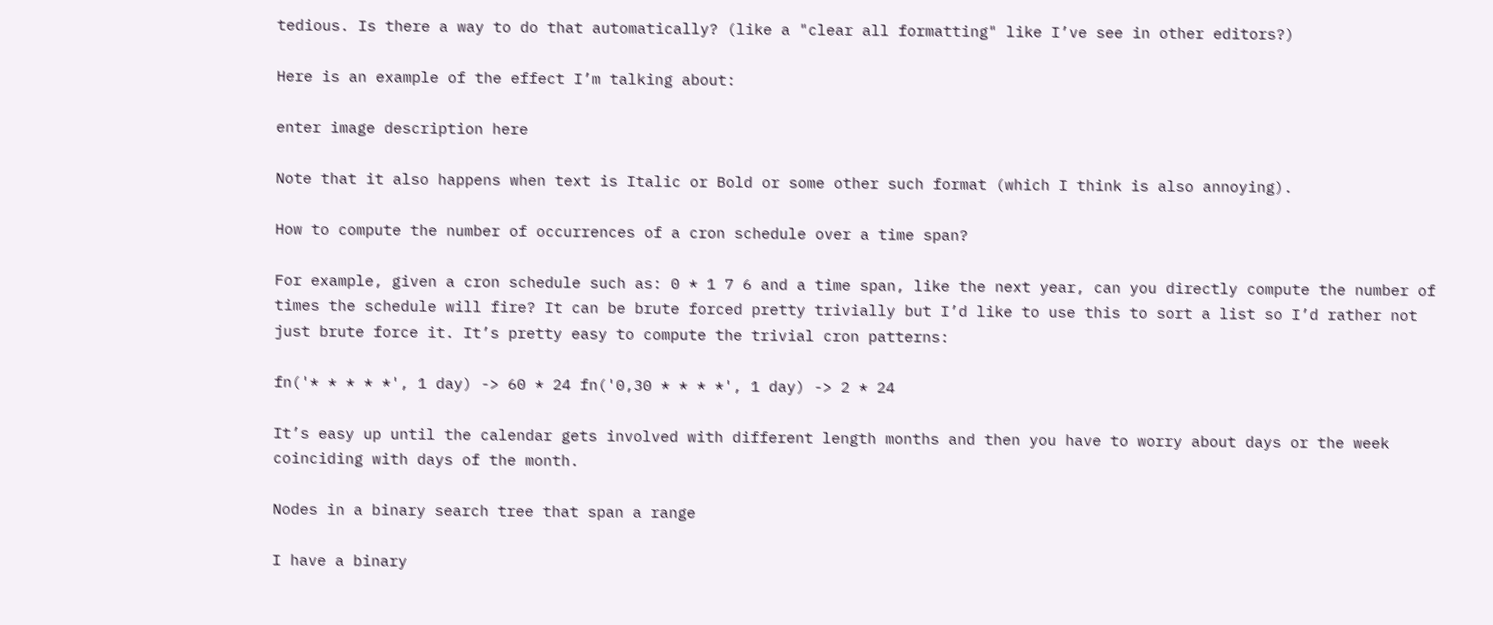tedious. Is there a way to do that automatically? (like a "clear all formatting" like I’ve see in other editors?)

Here is an example of the effect I’m talking about:

enter image description here

Note that it also happens when text is Italic or Bold or some other such format (which I think is also annoying).

How to compute the number of occurrences of a cron schedule over a time span?

For example, given a cron schedule such as: 0 * 1 7 6 and a time span, like the next year, can you directly compute the number of times the schedule will fire? It can be brute forced pretty trivially but I’d like to use this to sort a list so I’d rather not just brute force it. It’s pretty easy to compute the trivial cron patterns:

fn('* * * * *', 1 day) -> 60 * 24 fn('0,30 * * * *', 1 day) -> 2 * 24

It’s easy up until the calendar gets involved with different length months and then you have to worry about days or the week coinciding with days of the month.

Nodes in a binary search tree that span a range

I have a binary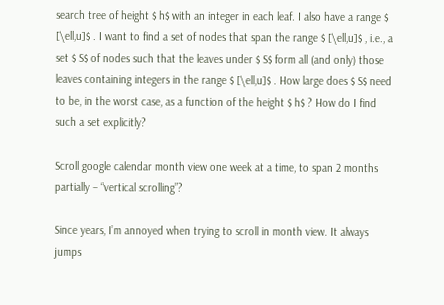search tree of height $ h$ with an integer in each leaf. I also have a range $ [\ell,u]$ . I want to find a set of nodes that span the range $ [\ell,u]$ , i.e., a set $ S$ of nodes such that the leaves under $ S$ form all (and only) those leaves containing integers in the range $ [\ell,u]$ . How large does $ S$ need to be, in the worst case, as a function of the height $ h$ ? How do I find such a set explicitly?

Scroll google calendar month view one week at a time, to span 2 months partially – “vertical scrolling”?

Since years, I’m annoyed when trying to scroll in month view. It always jumps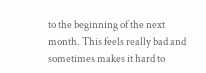to the beginning of the next month. This feels really bad and sometimes makes it hard to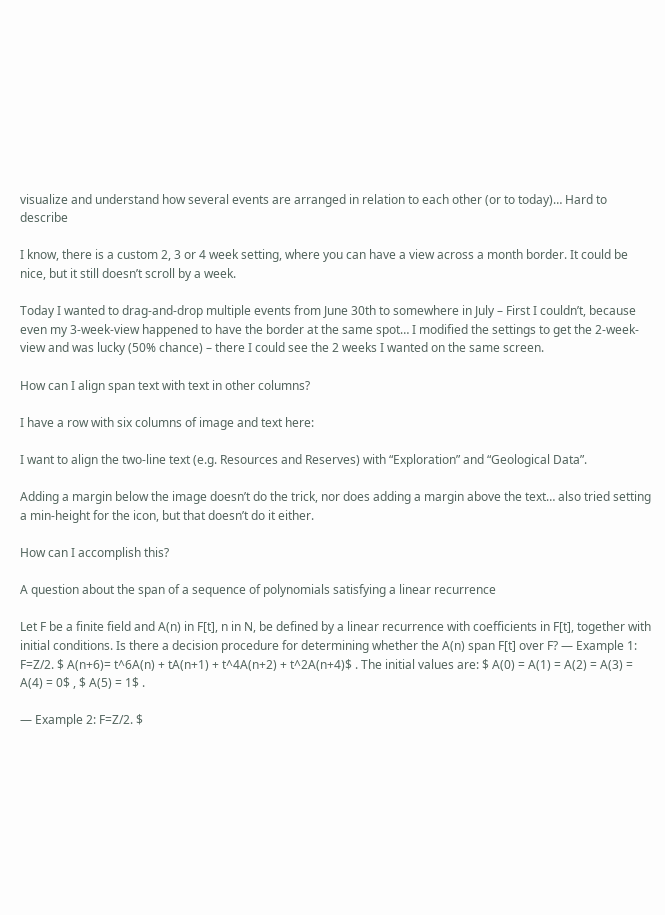visualize and understand how several events are arranged in relation to each other (or to today)… Hard to describe

I know, there is a custom 2, 3 or 4 week setting, where you can have a view across a month border. It could be nice, but it still doesn’t scroll by a week.

Today I wanted to drag-and-drop multiple events from June 30th to somewhere in July – First I couldn’t, because even my 3-week-view happened to have the border at the same spot… I modified the settings to get the 2-week-view and was lucky (50% chance) – there I could see the 2 weeks I wanted on the same screen.

How can I align span text with text in other columns?

I have a row with six columns of image and text here:

I want to align the two-line text (e.g. Resources and Reserves) with “Exploration” and “Geological Data”.

Adding a margin below the image doesn’t do the trick, nor does adding a margin above the text… also tried setting a min-height for the icon, but that doesn’t do it either.

How can I accomplish this?

A question about the span of a sequence of polynomials satisfying a linear recurrence

Let F be a finite field and A(n) in F[t], n in N, be defined by a linear recurrence with coefficients in F[t], together with initial conditions. Is there a decision procedure for determining whether the A(n) span F[t] over F? — Example 1: F=Z/2. $ A(n+6)= t^6A(n) + tA(n+1) + t^4A(n+2) + t^2A(n+4)$ . The initial values are: $ A(0) = A(1) = A(2) = A(3) = A(4) = 0$ , $ A(5) = 1$ .

— Example 2: F=Z/2. $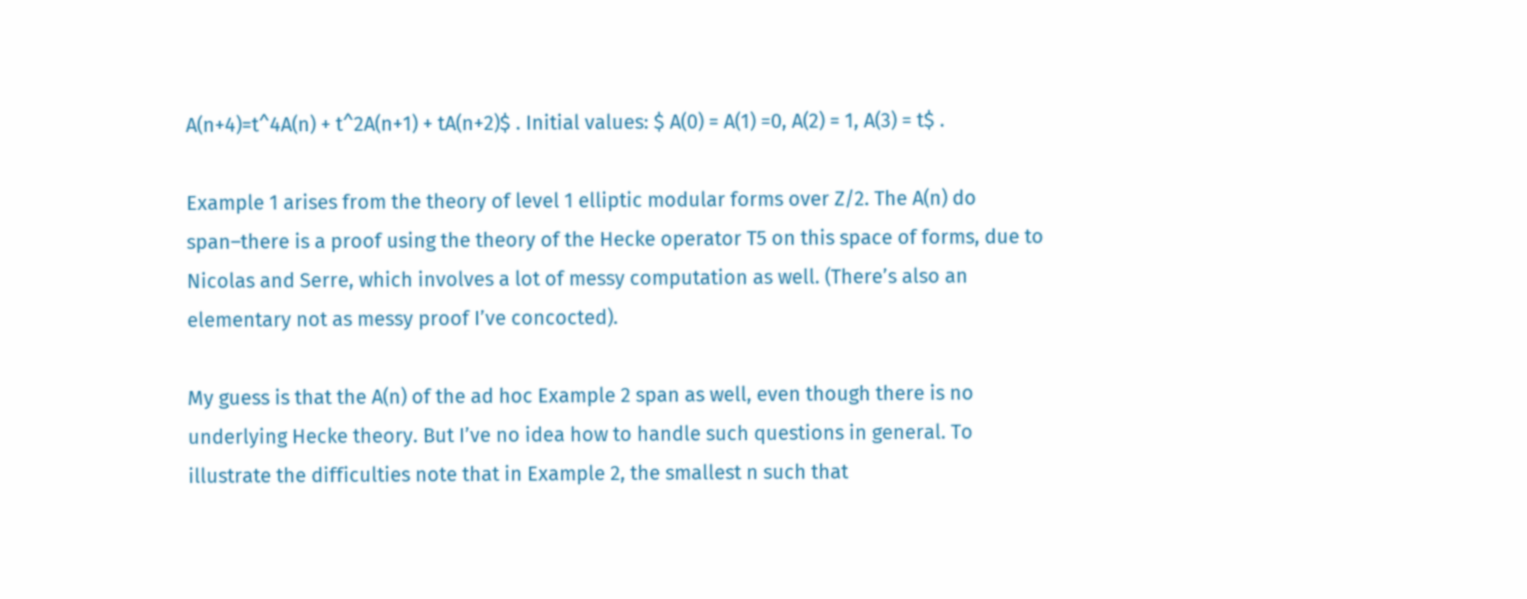A(n+4)=t^4A(n) + t^2A(n+1) + tA(n+2)$ . Initial values: $ A(0) = A(1) =0, A(2) = 1, A(3) = t$ .

Example 1 arises from the theory of level 1 elliptic modular forms over Z/2. The A(n) do span–there is a proof using the theory of the Hecke operator T5 on this space of forms, due to Nicolas and Serre, which involves a lot of messy computation as well. (There’s also an elementary not as messy proof I’ve concocted).

My guess is that the A(n) of the ad hoc Example 2 span as well, even though there is no underlying Hecke theory. But I’ve no idea how to handle such questions in general. To illustrate the difficulties note that in Example 2, the smallest n such that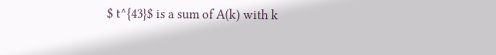$ t^{43}$ is a sum of A(k) with k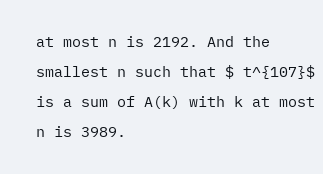at most n is 2192. And the smallest n such that $ t^{107}$ is a sum of A(k) with k at most n is 3989.